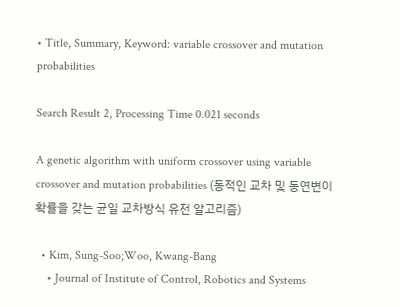• Title, Summary, Keyword: variable crossover and mutation probabilities

Search Result 2, Processing Time 0.021 seconds

A genetic algorithm with uniform crossover using variable crossover and mutation probabilities (동적인 교차 및 동연변이 확률을 갖는 균일 교차방식 유전 알고리즘)

  • Kim, Sung-Soo;Woo, Kwang-Bang
    • Journal of Institute of Control, Robotics and Systems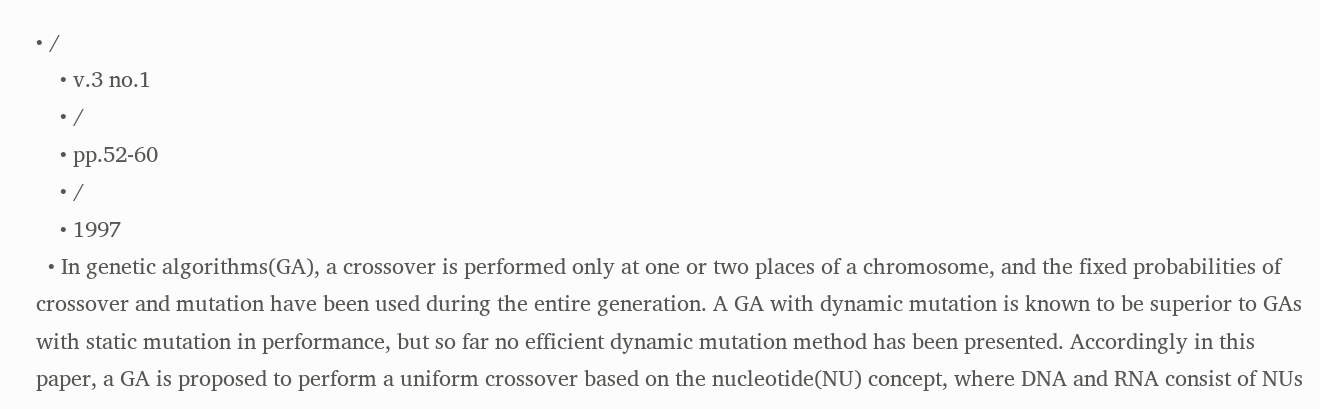• /
    • v.3 no.1
    • /
    • pp.52-60
    • /
    • 1997
  • In genetic algorithms(GA), a crossover is performed only at one or two places of a chromosome, and the fixed probabilities of crossover and mutation have been used during the entire generation. A GA with dynamic mutation is known to be superior to GAs with static mutation in performance, but so far no efficient dynamic mutation method has been presented. Accordingly in this paper, a GA is proposed to perform a uniform crossover based on the nucleotide(NU) concept, where DNA and RNA consist of NUs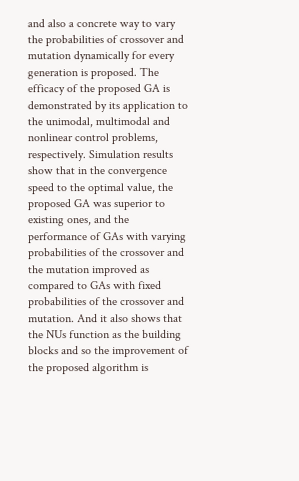and also a concrete way to vary the probabilities of crossover and mutation dynamically for every generation is proposed. The efficacy of the proposed GA is demonstrated by its application to the unimodal, multimodal and nonlinear control problems, respectively. Simulation results show that in the convergence speed to the optimal value, the proposed GA was superior to existing ones, and the performance of GAs with varying probabilities of the crossover and the mutation improved as compared to GAs with fixed probabilities of the crossover and mutation. And it also shows that the NUs function as the building blocks and so the improvement of the proposed algorithm is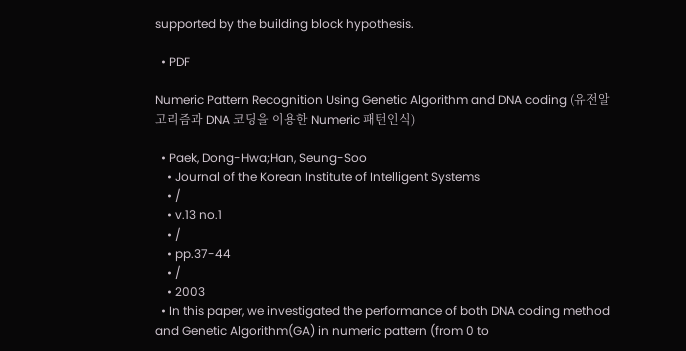supported by the building block hypothesis.

  • PDF

Numeric Pattern Recognition Using Genetic Algorithm and DNA coding (유전알고리즘과 DNA 코딩을 이용한 Numeric 패턴인식)

  • Paek, Dong-Hwa;Han, Seung-Soo
    • Journal of the Korean Institute of Intelligent Systems
    • /
    • v.13 no.1
    • /
    • pp.37-44
    • /
    • 2003
  • In this paper, we investigated the performance of both DNA coding method and Genetic Algorithm(GA) in numeric pattern (from 0 to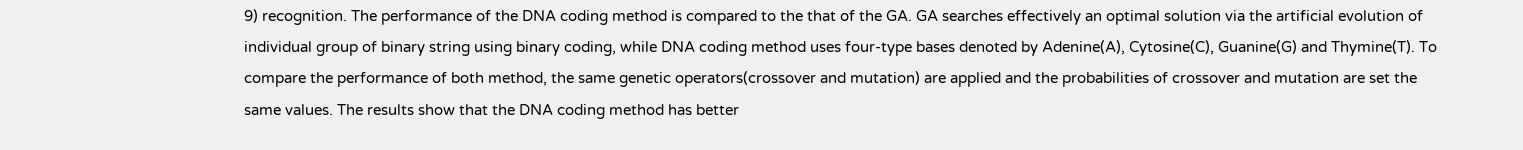9) recognition. The performance of the DNA coding method is compared to the that of the GA. GA searches effectively an optimal solution via the artificial evolution of individual group of binary string using binary coding, while DNA coding method uses four-type bases denoted by Adenine(A), Cytosine(C), Guanine(G) and Thymine(T). To compare the performance of both method, the same genetic operators(crossover and mutation) are applied and the probabilities of crossover and mutation are set the same values. The results show that the DNA coding method has better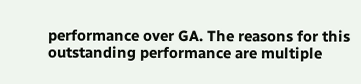performance over GA. The reasons for this outstanding performance are multiple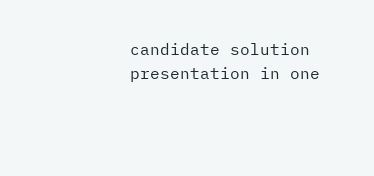candidate solution presentation in one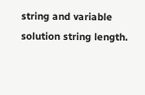string and variable solution string length.